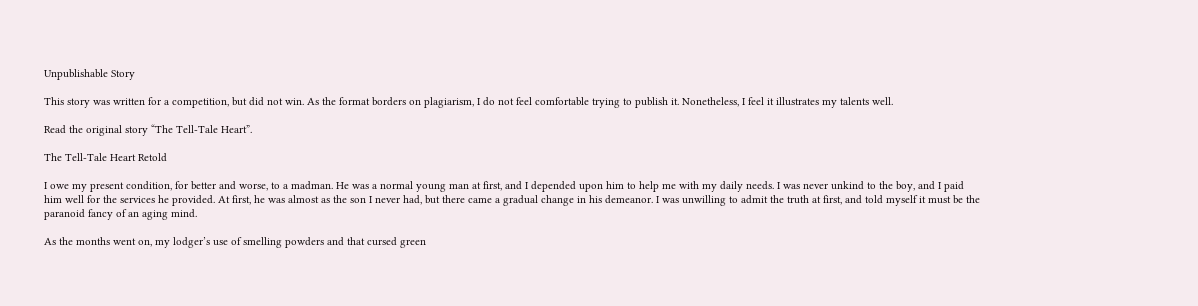Unpublishable Story

This story was written for a competition, but did not win. As the format borders on plagiarism, I do not feel comfortable trying to publish it. Nonetheless, I feel it illustrates my talents well.

Read the original story “The Tell-Tale Heart”.

The Tell-Tale Heart Retold

I owe my present condition, for better and worse, to a madman. He was a normal young man at first, and I depended upon him to help me with my daily needs. I was never unkind to the boy, and I paid him well for the services he provided. At first, he was almost as the son I never had, but there came a gradual change in his demeanor. I was unwilling to admit the truth at first, and told myself it must be the paranoid fancy of an aging mind.

As the months went on, my lodger’s use of smelling powders and that cursed green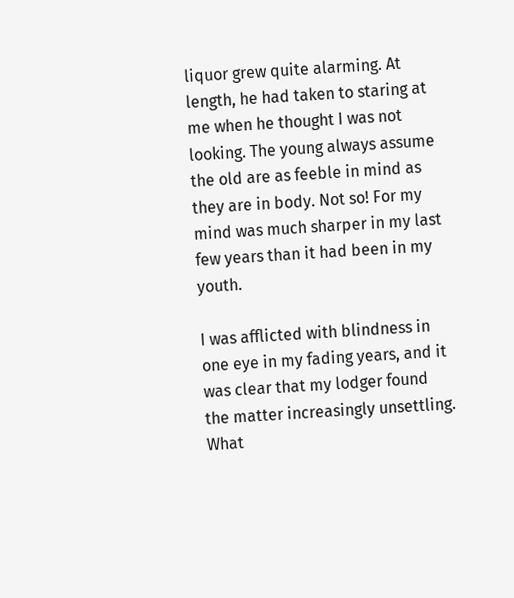liquor grew quite alarming. At length, he had taken to staring at me when he thought I was not looking. The young always assume the old are as feeble in mind as they are in body. Not so! For my mind was much sharper in my last few years than it had been in my youth.

I was afflicted with blindness in one eye in my fading years, and it was clear that my lodger found the matter increasingly unsettling. What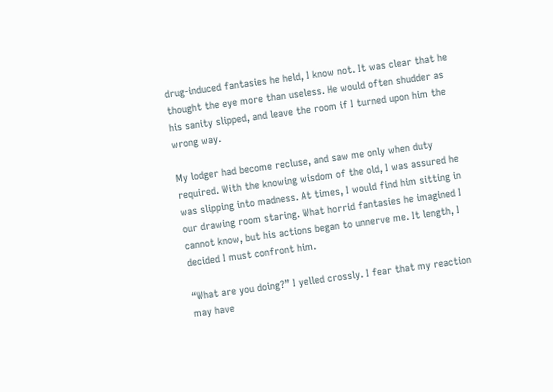drug-induced fantasies he held, I know not. It was clear that he thought the eye more than useless. He would often shudder as his sanity slipped, and leave the room if I turned upon him the wrong way.

My lodger had become recluse, and saw me only when duty required. With the knowing wisdom of the old, I was assured he was slipping into madness. At times, I would find him sitting in our drawing room staring. What horrid fantasies he imagined I cannot know, but his actions began to unnerve me. It length, I decided I must confront him.

“What are you doing?” I yelled crossly. I fear that my reaction may have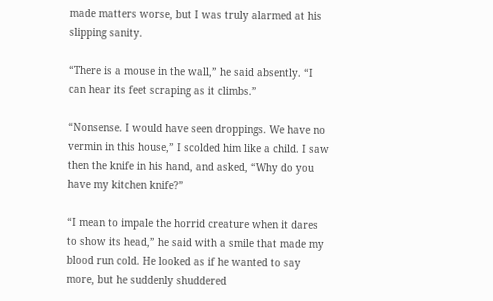made matters worse, but I was truly alarmed at his slipping sanity.

“There is a mouse in the wall,” he said absently. “I can hear its feet scraping as it climbs.”

“Nonsense. I would have seen droppings. We have no vermin in this house,” I scolded him like a child. I saw then the knife in his hand, and asked, “Why do you have my kitchen knife?”

“I mean to impale the horrid creature when it dares to show its head,” he said with a smile that made my blood run cold. He looked as if he wanted to say more, but he suddenly shuddered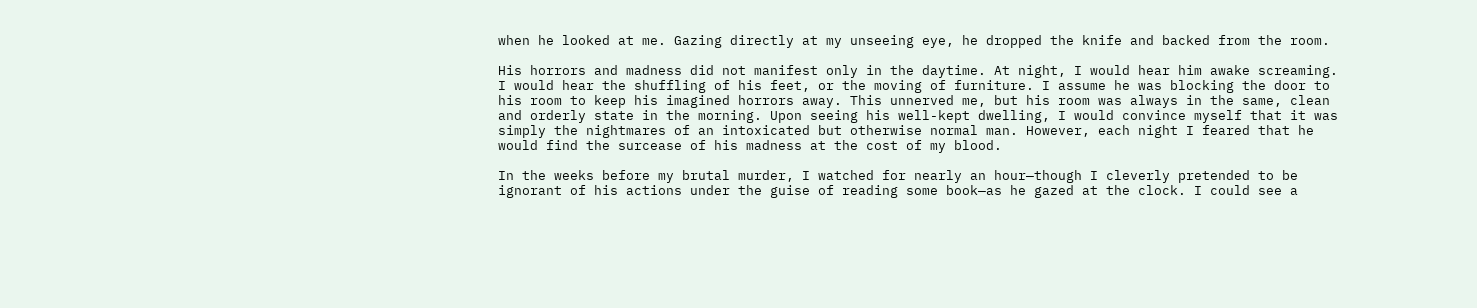when he looked at me. Gazing directly at my unseeing eye, he dropped the knife and backed from the room.

His horrors and madness did not manifest only in the daytime. At night, I would hear him awake screaming. I would hear the shuffling of his feet, or the moving of furniture. I assume he was blocking the door to his room to keep his imagined horrors away. This unnerved me, but his room was always in the same, clean and orderly state in the morning. Upon seeing his well-kept dwelling, I would convince myself that it was simply the nightmares of an intoxicated but otherwise normal man. However, each night I feared that he would find the surcease of his madness at the cost of my blood.

In the weeks before my brutal murder, I watched for nearly an hour—though I cleverly pretended to be ignorant of his actions under the guise of reading some book—as he gazed at the clock. I could see a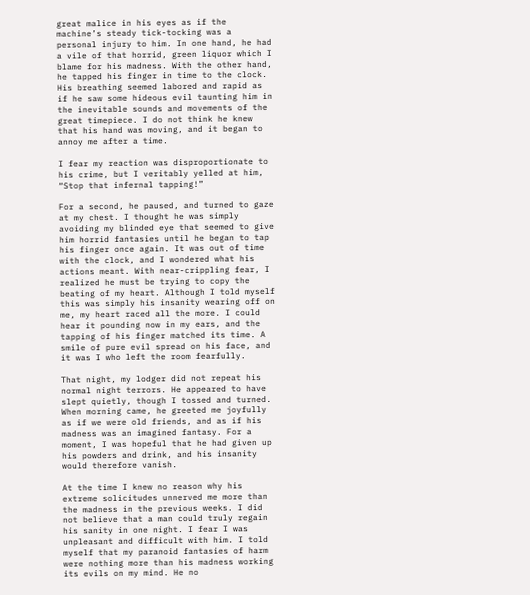great malice in his eyes as if the machine’s steady tick-tocking was a personal injury to him. In one hand, he had a vile of that horrid, green liquor which I blame for his madness. With the other hand, he tapped his finger in time to the clock. His breathing seemed labored and rapid as if he saw some hideous evil taunting him in the inevitable sounds and movements of the great timepiece. I do not think he knew that his hand was moving, and it began to annoy me after a time.

I fear my reaction was disproportionate to his crime, but I veritably yelled at him, “Stop that infernal tapping!”

For a second, he paused, and turned to gaze at my chest. I thought he was simply avoiding my blinded eye that seemed to give him horrid fantasies until he began to tap his finger once again. It was out of time with the clock, and I wondered what his actions meant. With near-crippling fear, I realized he must be trying to copy the beating of my heart. Although I told myself this was simply his insanity wearing off on me, my heart raced all the more. I could hear it pounding now in my ears, and the tapping of his finger matched its time. A smile of pure evil spread on his face, and it was I who left the room fearfully.

That night, my lodger did not repeat his normal night terrors. He appeared to have slept quietly, though I tossed and turned. When morning came, he greeted me joyfully as if we were old friends, and as if his madness was an imagined fantasy. For a moment, I was hopeful that he had given up his powders and drink, and his insanity would therefore vanish.

At the time I knew no reason why his extreme solicitudes unnerved me more than the madness in the previous weeks. I did not believe that a man could truly regain his sanity in one night. I fear I was unpleasant and difficult with him. I told myself that my paranoid fantasies of harm were nothing more than his madness working its evils on my mind. He no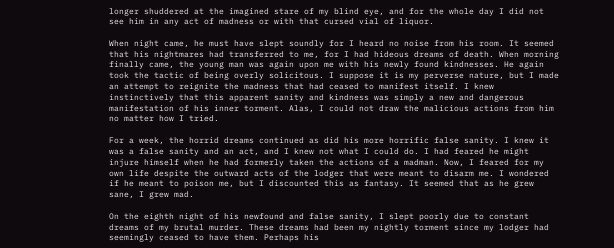longer shuddered at the imagined stare of my blind eye, and for the whole day I did not see him in any act of madness or with that cursed vial of liquor.

When night came, he must have slept soundly for I heard no noise from his room. It seemed that his nightmares had transferred to me, for I had hideous dreams of death. When morning finally came, the young man was again upon me with his newly found kindnesses. He again took the tactic of being overly solicitous. I suppose it is my perverse nature, but I made an attempt to reignite the madness that had ceased to manifest itself. I knew instinctively that this apparent sanity and kindness was simply a new and dangerous manifestation of his inner torment. Alas, I could not draw the malicious actions from him no matter how I tried.

For a week, the horrid dreams continued as did his more horrific false sanity. I knew it was a false sanity and an act, and I knew not what I could do. I had feared he might injure himself when he had formerly taken the actions of a madman. Now, I feared for my own life despite the outward acts of the lodger that were meant to disarm me. I wondered if he meant to poison me, but I discounted this as fantasy. It seemed that as he grew sane, I grew mad.

On the eighth night of his newfound and false sanity, I slept poorly due to constant dreams of my brutal murder. These dreams had been my nightly torment since my lodger had seemingly ceased to have them. Perhaps his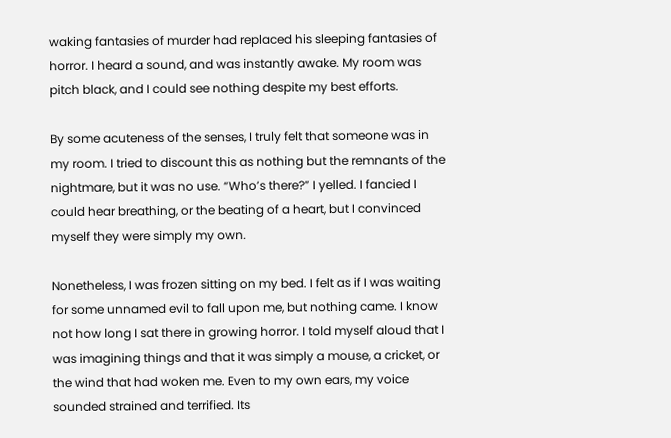waking fantasies of murder had replaced his sleeping fantasies of horror. I heard a sound, and was instantly awake. My room was pitch black, and I could see nothing despite my best efforts.

By some acuteness of the senses, I truly felt that someone was in my room. I tried to discount this as nothing but the remnants of the nightmare, but it was no use. “Who’s there?” I yelled. I fancied I could hear breathing, or the beating of a heart, but I convinced myself they were simply my own.

Nonetheless, I was frozen sitting on my bed. I felt as if I was waiting for some unnamed evil to fall upon me, but nothing came. I know not how long I sat there in growing horror. I told myself aloud that I was imagining things and that it was simply a mouse, a cricket, or the wind that had woken me. Even to my own ears, my voice sounded strained and terrified. Its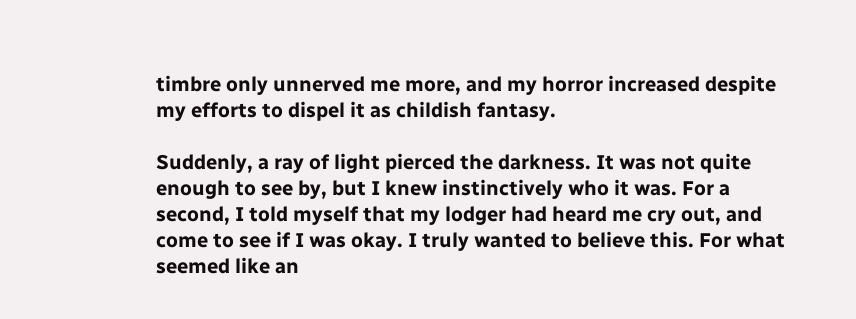timbre only unnerved me more, and my horror increased despite my efforts to dispel it as childish fantasy.

Suddenly, a ray of light pierced the darkness. It was not quite enough to see by, but I knew instinctively who it was. For a second, I told myself that my lodger had heard me cry out, and come to see if I was okay. I truly wanted to believe this. For what seemed like an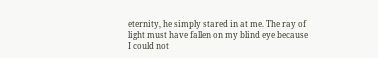eternity, he simply stared in at me. The ray of light must have fallen on my blind eye because I could not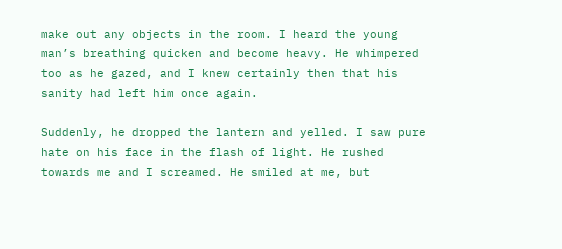make out any objects in the room. I heard the young man’s breathing quicken and become heavy. He whimpered too as he gazed, and I knew certainly then that his sanity had left him once again.

Suddenly, he dropped the lantern and yelled. I saw pure hate on his face in the flash of light. He rushed towards me and I screamed. He smiled at me, but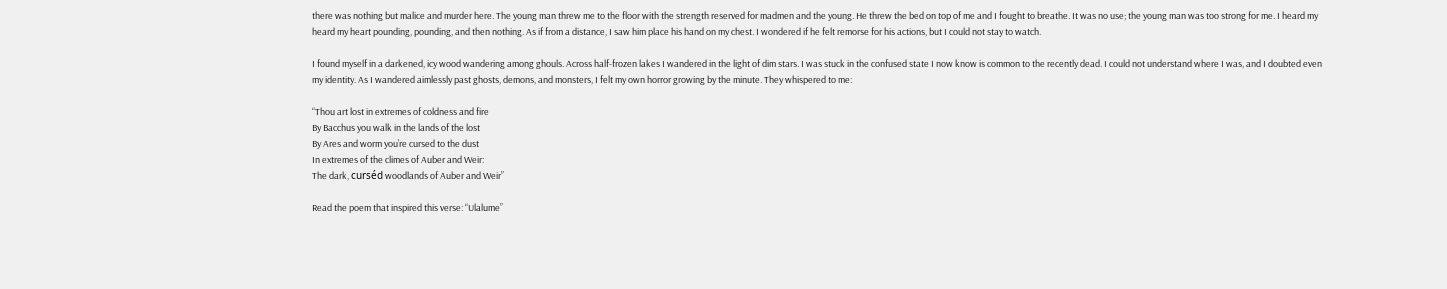there was nothing but malice and murder here. The young man threw me to the floor with the strength reserved for madmen and the young. He threw the bed on top of me and I fought to breathe. It was no use; the young man was too strong for me. I heard my heard my heart pounding, pounding, and then nothing. As if from a distance, I saw him place his hand on my chest. I wondered if he felt remorse for his actions, but I could not stay to watch.

I found myself in a darkened, icy wood wandering among ghouls. Across half-frozen lakes I wandered in the light of dim stars. I was stuck in the confused state I now know is common to the recently dead. I could not understand where I was, and I doubted even my identity. As I wandered aimlessly past ghosts, demons, and monsters, I felt my own horror growing by the minute. They whispered to me:

“Thou art lost in extremes of coldness and fire
By Bacchus you walk in the lands of the lost
By Ares and worm you’re cursed to the dust
In extremes of the climes of Auber and Weir:
The dark, curséd woodlands of Auber and Weir”

Read the poem that inspired this verse: “Ulalume”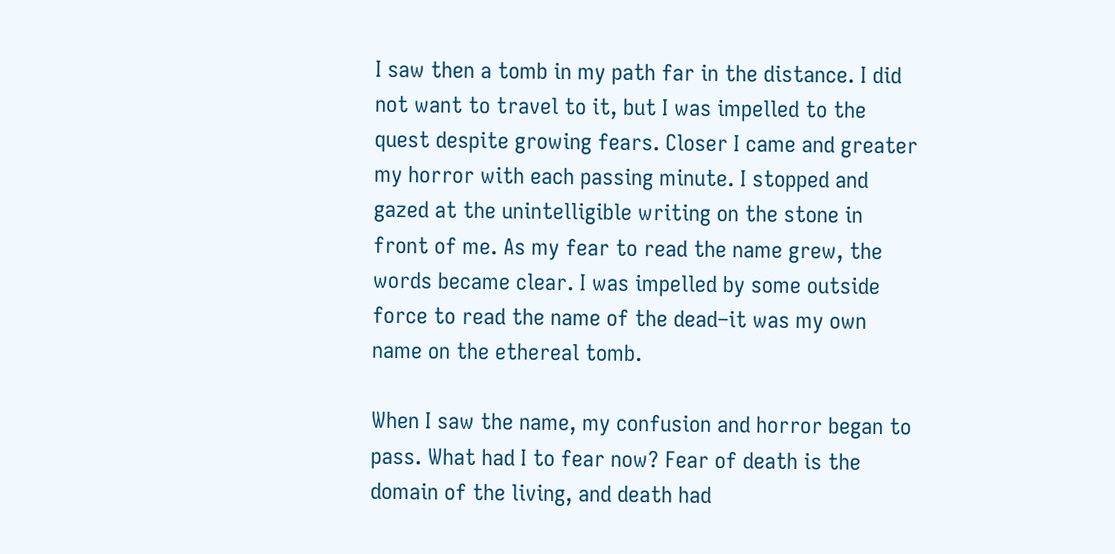I saw then a tomb in my path far in the distance. I did not want to travel to it, but I was impelled to the quest despite growing fears. Closer I came and greater my horror with each passing minute. I stopped and gazed at the unintelligible writing on the stone in front of me. As my fear to read the name grew, the words became clear. I was impelled by some outside force to read the name of the dead–it was my own name on the ethereal tomb.

When I saw the name, my confusion and horror began to pass. What had I to fear now? Fear of death is the domain of the living, and death had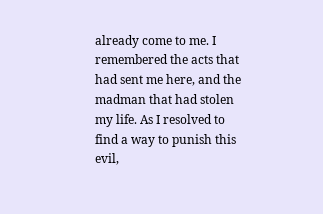already come to me. I remembered the acts that had sent me here, and the madman that had stolen my life. As I resolved to find a way to punish this evil,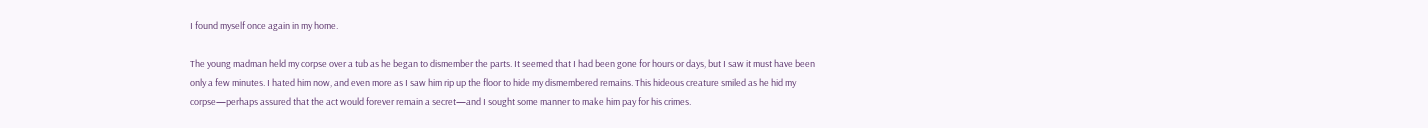I found myself once again in my home.

The young madman held my corpse over a tub as he began to dismember the parts. It seemed that I had been gone for hours or days, but I saw it must have been only a few minutes. I hated him now, and even more as I saw him rip up the floor to hide my dismembered remains. This hideous creature smiled as he hid my corpse—perhaps assured that the act would forever remain a secret—and I sought some manner to make him pay for his crimes.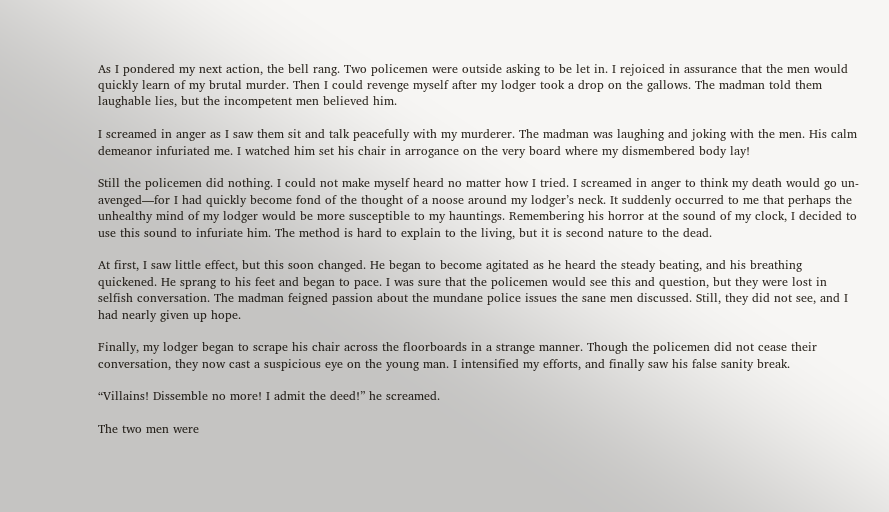As I pondered my next action, the bell rang. Two policemen were outside asking to be let in. I rejoiced in assurance that the men would quickly learn of my brutal murder. Then I could revenge myself after my lodger took a drop on the gallows. The madman told them laughable lies, but the incompetent men believed him.

I screamed in anger as I saw them sit and talk peacefully with my murderer. The madman was laughing and joking with the men. His calm demeanor infuriated me. I watched him set his chair in arrogance on the very board where my dismembered body lay!

Still the policemen did nothing. I could not make myself heard no matter how I tried. I screamed in anger to think my death would go un-avenged—for I had quickly become fond of the thought of a noose around my lodger’s neck. It suddenly occurred to me that perhaps the unhealthy mind of my lodger would be more susceptible to my hauntings. Remembering his horror at the sound of my clock, I decided to use this sound to infuriate him. The method is hard to explain to the living, but it is second nature to the dead.

At first, I saw little effect, but this soon changed. He began to become agitated as he heard the steady beating, and his breathing quickened. He sprang to his feet and began to pace. I was sure that the policemen would see this and question, but they were lost in selfish conversation. The madman feigned passion about the mundane police issues the sane men discussed. Still, they did not see, and I had nearly given up hope.

Finally, my lodger began to scrape his chair across the floorboards in a strange manner. Though the policemen did not cease their conversation, they now cast a suspicious eye on the young man. I intensified my efforts, and finally saw his false sanity break.

“Villains! Dissemble no more! I admit the deed!” he screamed.

The two men were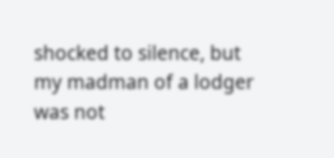shocked to silence, but my madman of a lodger was not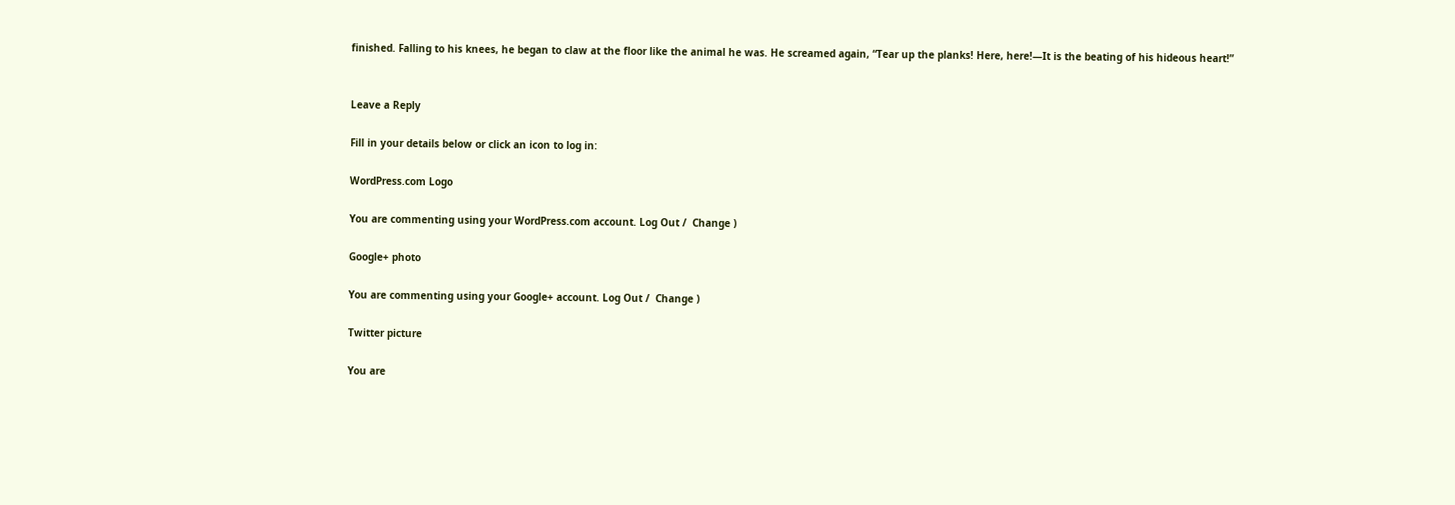finished. Falling to his knees, he began to claw at the floor like the animal he was. He screamed again, “Tear up the planks! Here, here!—It is the beating of his hideous heart!”


Leave a Reply

Fill in your details below or click an icon to log in:

WordPress.com Logo

You are commenting using your WordPress.com account. Log Out /  Change )

Google+ photo

You are commenting using your Google+ account. Log Out /  Change )

Twitter picture

You are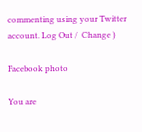commenting using your Twitter account. Log Out /  Change )

Facebook photo

You are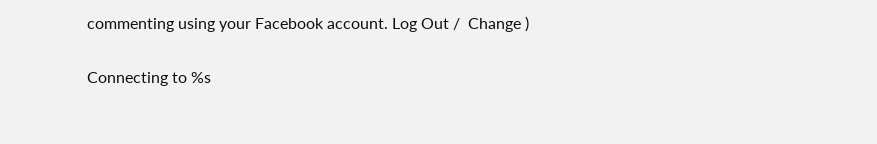commenting using your Facebook account. Log Out /  Change )


Connecting to %s